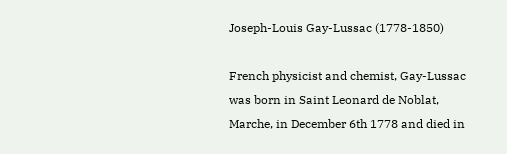Joseph-Louis Gay-Lussac (1778-1850)

French physicist and chemist, Gay-Lussac was born in Saint Leonard de Noblat, Marche, in December 6th 1778 and died in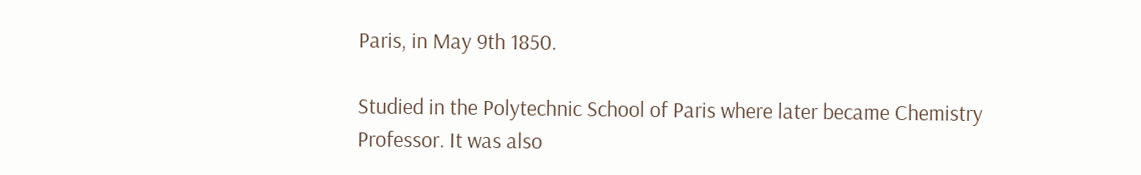Paris, in May 9th 1850.

Studied in the Polytechnic School of Paris where later became Chemistry Professor. It was also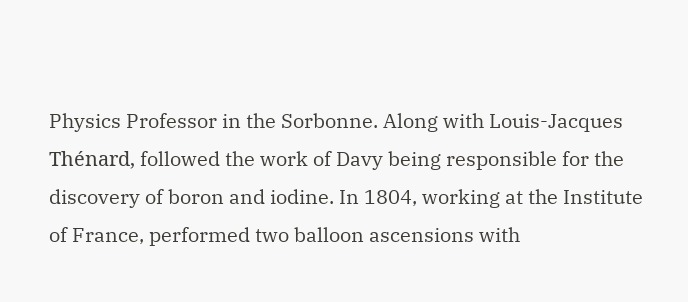Physics Professor in the Sorbonne. Along with Louis-Jacques Thénard, followed the work of Davy being responsible for the discovery of boron and iodine. In 1804, working at the Institute of France, performed two balloon ascensions with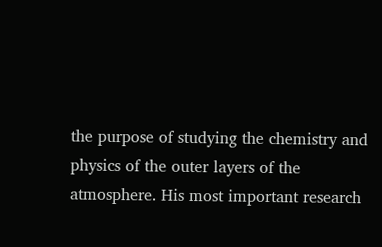the purpose of studying the chemistry and physics of the outer layers of the atmosphere. His most important research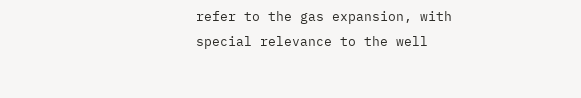refer to the gas expansion, with special relevance to the well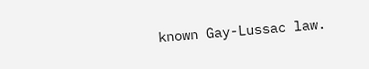known Gay-Lussac law.